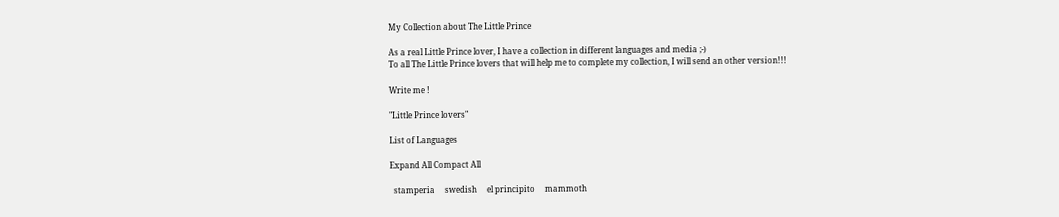My Collection about The Little Prince

As a real Little Prince lover, I have a collection in different languages and media ;-)
To all The Little Prince lovers that will help me to complete my collection, I will send an other version!!!

Write me !

"Little Prince lovers"

List of Languages

Expand All Compact All

  stamperia     swedish     el principito     mammoth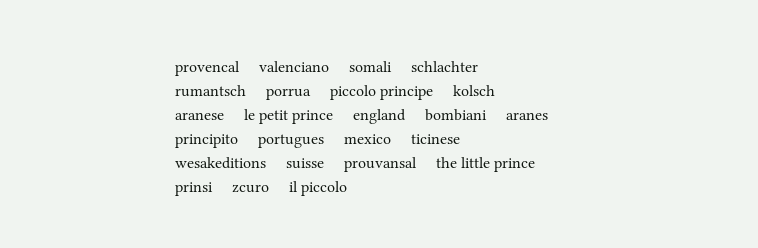provencal     valenciano     somali     schlachter     rumantsch     porrua     piccolo principe     kolsch     aranese     le petit prince     england     bombiani     aranes     principito     portugues     mexico     ticinese     wesakeditions     suisse     prouvansal     the little prince     prinsi     zcuro     il piccolo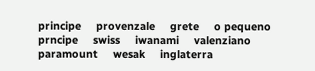principe     provenzale     grete     o pequeno prncipe     swiss     iwanami     valenziano     paramount     wesak     inglaterra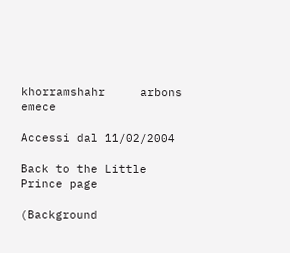khorramshahr     arbons     emece

Accessi dal 11/02/2004

Back to the Little Prince page

(Background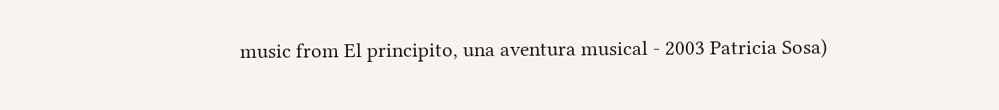music from El principito, una aventura musical - 2003 Patricia Sosa)